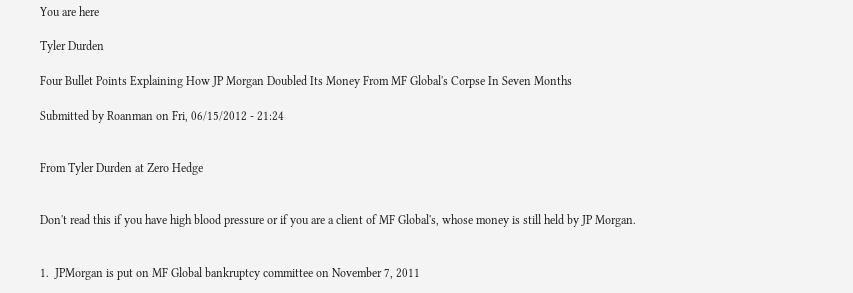You are here

Tyler Durden

Four Bullet Points Explaining How JP Morgan Doubled Its Money From MF Global's Corpse In Seven Months

Submitted by Roanman on Fri, 06/15/2012 - 21:24


From Tyler Durden at Zero Hedge


Don't read this if you have high blood pressure or if you are a client of MF Global's, whose money is still held by JP Morgan.


1.  JPMorgan is put on MF Global bankruptcy committee on November 7, 2011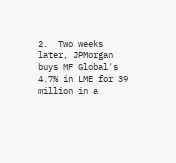2.  Two weeks later, JPMorgan buys MF Global's 4.7% in LME for 39 million in a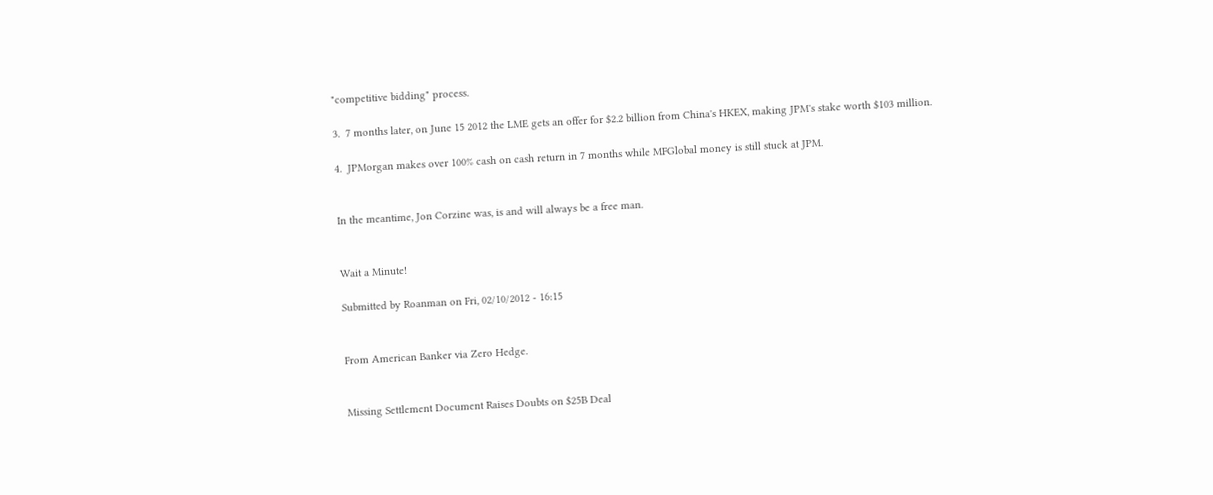"competitive bidding" process.

3.  7 months later, on June 15 2012 the LME gets an offer for $2.2 billion from China's HKEX, making JPM's stake worth $103 million.

4.  JPMorgan makes over 100% cash on cash return in 7 months while MFGlobal money is still stuck at JPM.


In the meantime, Jon Corzine was, is and will always be a free man.


Wait a Minute!

Submitted by Roanman on Fri, 02/10/2012 - 16:15


From American Banker via Zero Hedge.


Missing Settlement Document Raises Doubts on $25B Deal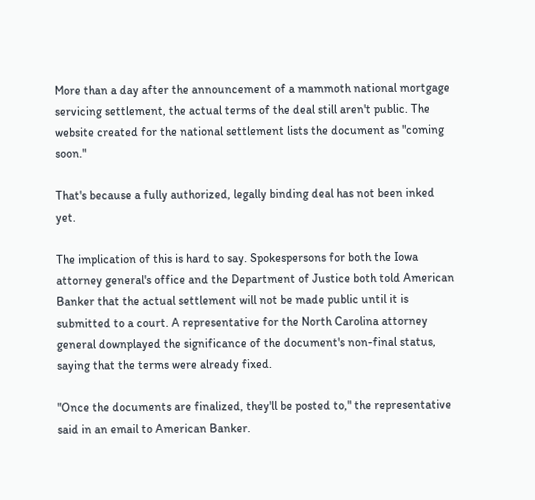More than a day after the announcement of a mammoth national mortgage servicing settlement, the actual terms of the deal still aren't public. The website created for the national settlement lists the document as "coming soon."

That's because a fully authorized, legally binding deal has not been inked yet.

The implication of this is hard to say. Spokespersons for both the Iowa attorney general's office and the Department of Justice both told American Banker that the actual settlement will not be made public until it is submitted to a court. A representative for the North Carolina attorney general downplayed the significance of the document's non-final status, saying that the terms were already fixed.

"Once the documents are finalized, they'll be posted to," the representative said in an email to American Banker.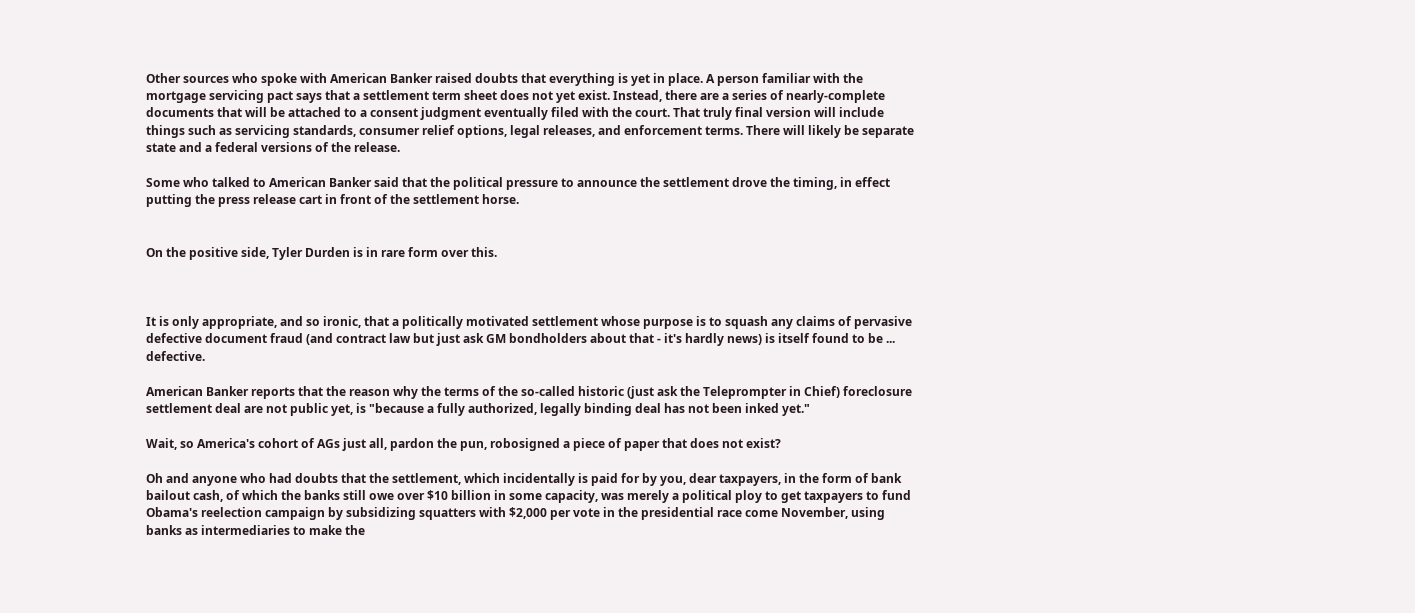Other sources who spoke with American Banker raised doubts that everything is yet in place. A person familiar with the mortgage servicing pact says that a settlement term sheet does not yet exist. Instead, there are a series of nearly-complete documents that will be attached to a consent judgment eventually filed with the court. That truly final version will include things such as servicing standards, consumer relief options, legal releases, and enforcement terms. There will likely be separate state and a federal versions of the release.

Some who talked to American Banker said that the political pressure to announce the settlement drove the timing, in effect putting the press release cart in front of the settlement horse.


On the positive side, Tyler Durden is in rare form over this.



It is only appropriate, and so ironic, that a politically motivated settlement whose purpose is to squash any claims of pervasive defective document fraud (and contract law but just ask GM bondholders about that - it's hardly news) is itself found to be ... defective.

American Banker reports that the reason why the terms of the so-called historic (just ask the Teleprompter in Chief) foreclosure settlement deal are not public yet, is "because a fully authorized, legally binding deal has not been inked yet."

Wait, so America's cohort of AGs just all, pardon the pun, robosigned a piece of paper that does not exist?

Oh and anyone who had doubts that the settlement, which incidentally is paid for by you, dear taxpayers, in the form of bank bailout cash, of which the banks still owe over $10 billion in some capacity, was merely a political ploy to get taxpayers to fund Obama's reelection campaign by subsidizing squatters with $2,000 per vote in the presidential race come November, using banks as intermediaries to make the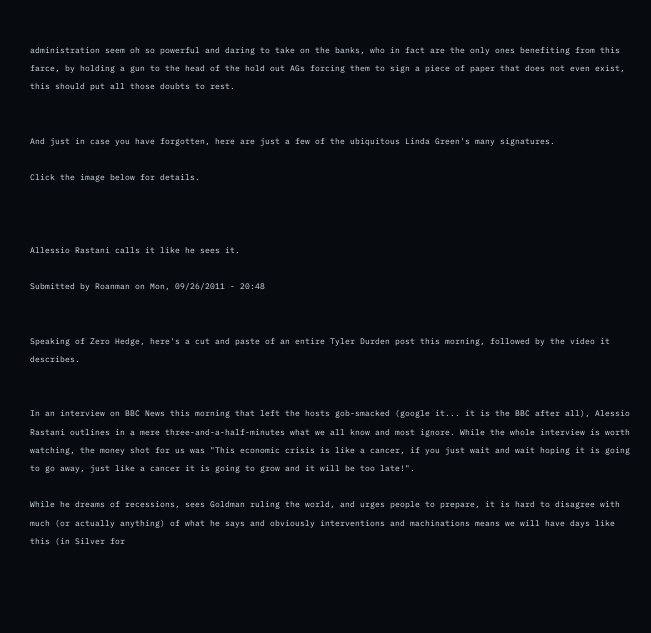administration seem oh so powerful and daring to take on the banks, who in fact are the only ones benefiting from this farce, by holding a gun to the head of the hold out AGs forcing them to sign a piece of paper that does not even exist, this should put all those doubts to rest.


And just in case you have forgotten, here are just a few of the ubiquitous Linda Green's many signatures.

Click the image below for details.



Allessio Rastani calls it like he sees it.

Submitted by Roanman on Mon, 09/26/2011 - 20:48


Speaking of Zero Hedge, here's a cut and paste of an entire Tyler Durden post this morning, followed by the video it describes.


In an interview on BBC News this morning that left the hosts gob-smacked (google it... it is the BBC after all), Alessio Rastani outlines in a mere three-and-a-half-minutes what we all know and most ignore. While the whole interview is worth watching, the money shot for us was "This economic crisis is like a cancer, if you just wait and wait hoping it is going to go away, just like a cancer it is going to grow and it will be too late!".

While he dreams of recessions, sees Goldman ruling the world, and urges people to prepare, it is hard to disagree with much (or actually anything) of what he says and obviously interventions and machinations means we will have days like this (in Silver for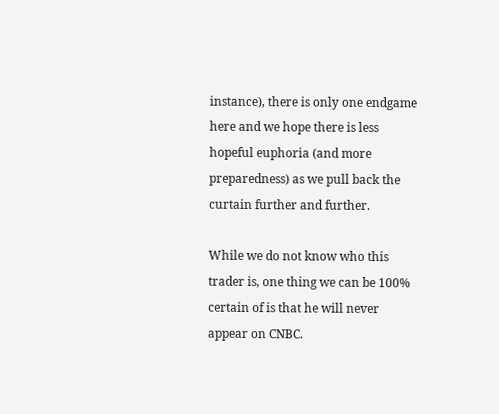instance), there is only one endgame here and we hope there is less hopeful euphoria (and more preparedness) as we pull back the curtain further and further.

While we do not know who this trader is, one thing we can be 100% certain of is that he will never appear on CNBC.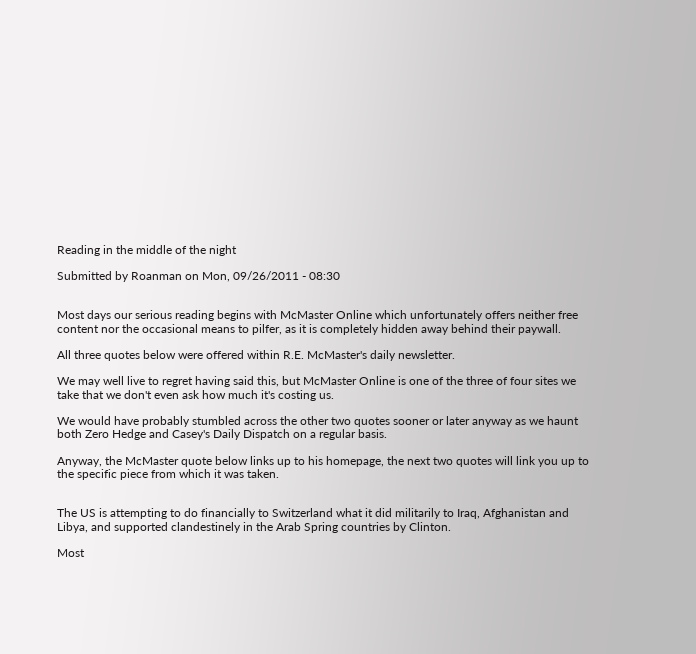Reading in the middle of the night

Submitted by Roanman on Mon, 09/26/2011 - 08:30


Most days our serious reading begins with McMaster Online which unfortunately offers neither free content nor the occasional means to pilfer, as it is completely hidden away behind their paywall.

All three quotes below were offered within R.E. McMaster's daily newsletter.

We may well live to regret having said this, but McMaster Online is one of the three of four sites we take that we don't even ask how much it's costing us.

We would have probably stumbled across the other two quotes sooner or later anyway as we haunt both Zero Hedge and Casey's Daily Dispatch on a regular basis.

Anyway, the McMaster quote below links up to his homepage, the next two quotes will link you up to the specific piece from which it was taken.


The US is attempting to do financially to Switzerland what it did militarily to Iraq, Afghanistan and Libya, and supported clandestinely in the Arab Spring countries by Clinton.

Most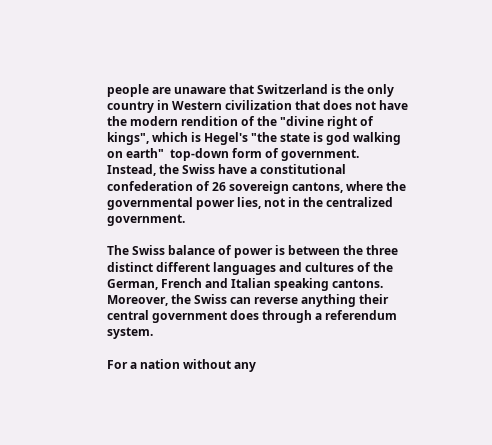people are unaware that Switzerland is the only country in Western civilization that does not have the modern rendition of the "divine right of kings", which is Hegel's "the state is god walking on earth"  top-down form of government.  Instead, the Swiss have a constitutional confederation of 26 sovereign cantons, where the governmental power lies, not in the centralized government.

The Swiss balance of power is between the three distinct different languages and cultures of the German, French and Italian speaking cantons. Moreover, the Swiss can reverse anything their central government does through a referendum system.

For a nation without any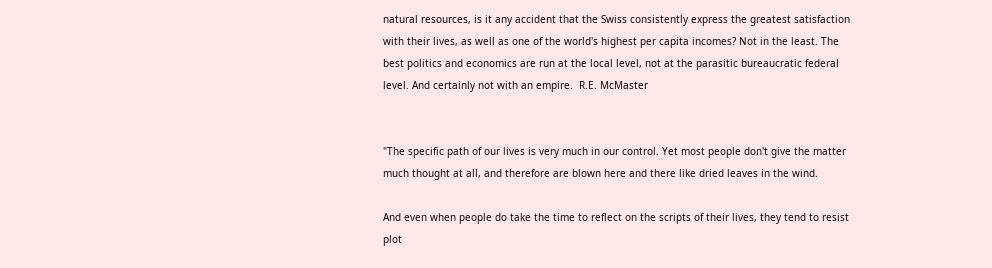natural resources, is it any accident that the Swiss consistently express the greatest satisfaction with their lives, as well as one of the world's highest per capita incomes? Not in the least. The best politics and economics are run at the local level, not at the parasitic bureaucratic federal level. And certainly not with an empire.  R.E. McMaster


"The specific path of our lives is very much in our control. Yet most people don't give the matter much thought at all, and therefore are blown here and there like dried leaves in the wind.

And even when people do take the time to reflect on the scripts of their lives, they tend to resist plot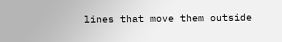lines that move them outside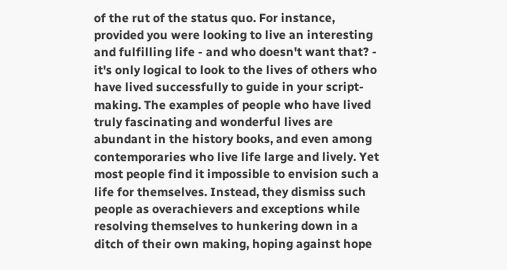of the rut of the status quo. For instance, provided you were looking to live an interesting and fulfilling life - and who doesn't want that? - it's only logical to look to the lives of others who have lived successfully to guide in your script-making. The examples of people who have lived truly fascinating and wonderful lives are abundant in the history books, and even among contemporaries who live life large and lively. Yet most people find it impossible to envision such a life for themselves. Instead, they dismiss such people as overachievers and exceptions while resolving themselves to hunkering down in a ditch of their own making, hoping against hope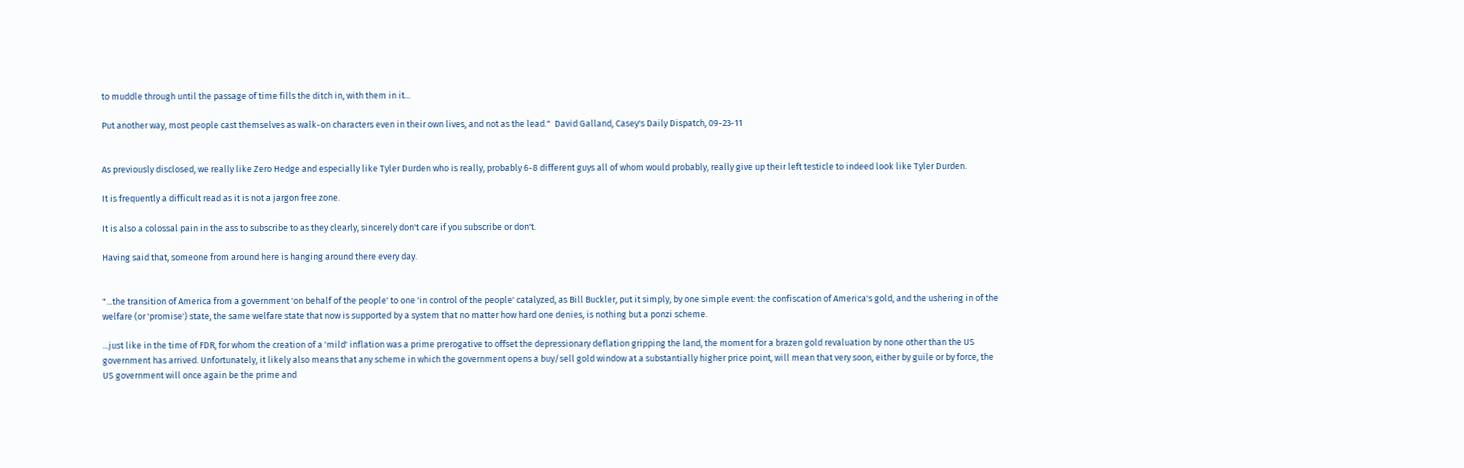to muddle through until the passage of time fills the ditch in, with them in it...

Put another way, most people cast themselves as walk-on characters even in their own lives, and not as the lead."  David Galland, Casey's Daily Dispatch, 09-23-11


As previously disclosed, we really like Zero Hedge and especially like Tyler Durden who is really, probably 6-8 different guys all of whom would probably, really give up their left testicle to indeed look like Tyler Durden.

It is frequently a difficult read as it is not a jargon free zone.

It is also a colossal pain in the ass to subscribe to as they clearly, sincerely don't care if you subscribe or don't.

Having said that, someone from around here is hanging around there every day.


"...the transition of America from a government 'on behalf of the people' to one 'in control of the people' catalyzed, as Bill Buckler, put it simply, by one simple event: the confiscation of America's gold, and the ushering in of the welfare (or 'promise') state, the same welfare state that now is supported by a system that no matter how hard one denies, is nothing but a ponzi scheme.

...just like in the time of FDR, for whom the creation of a 'mild' inflation was a prime prerogative to offset the depressionary deflation gripping the land, the moment for a brazen gold revaluation by none other than the US government has arrived. Unfortunately, it likely also means that any scheme in which the government opens a buy/sell gold window at a substantially higher price point, will mean that very soon, either by guile or by force, the US government will once again be the prime and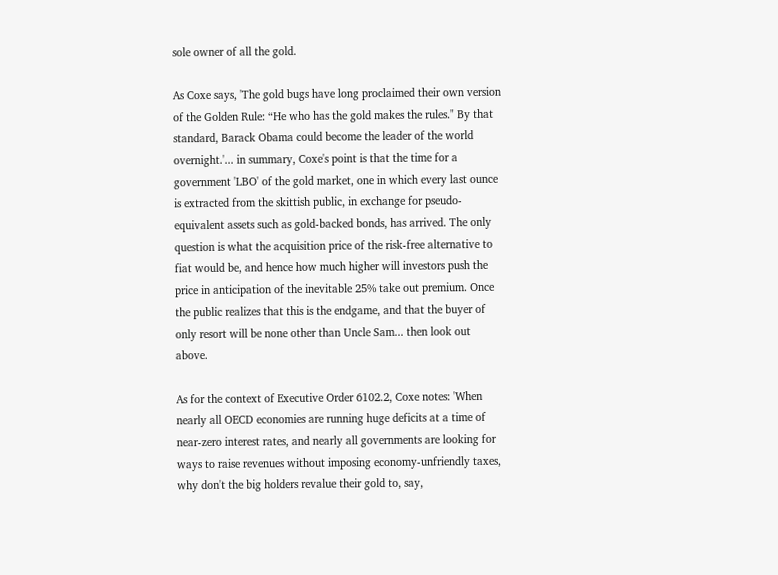sole owner of all the gold.

As Coxe says, 'The gold bugs have long proclaimed their own version of the Golden Rule: “He who has the gold makes the rules." By that standard, Barack Obama could become the leader of the world overnight.'... in summary, Coxe's point is that the time for a government 'LBO' of the gold market, one in which every last ounce is extracted from the skittish public, in exchange for pseudo-equivalent assets such as gold-backed bonds, has arrived. The only question is what the acquisition price of the risk-free alternative to fiat would be, and hence how much higher will investors push the price in anticipation of the inevitable 25% take out premium. Once the public realizes that this is the endgame, and that the buyer of only resort will be none other than Uncle Sam... then look out above.

As for the context of Executive Order 6102.2, Coxe notes: 'When nearly all OECD economies are running huge deficits at a time of near-zero interest rates, and nearly all governments are looking for ways to raise revenues without imposing economy-unfriendly taxes, why don't the big holders revalue their gold to, say,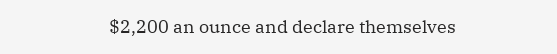$2,200 an ounce and declare themselves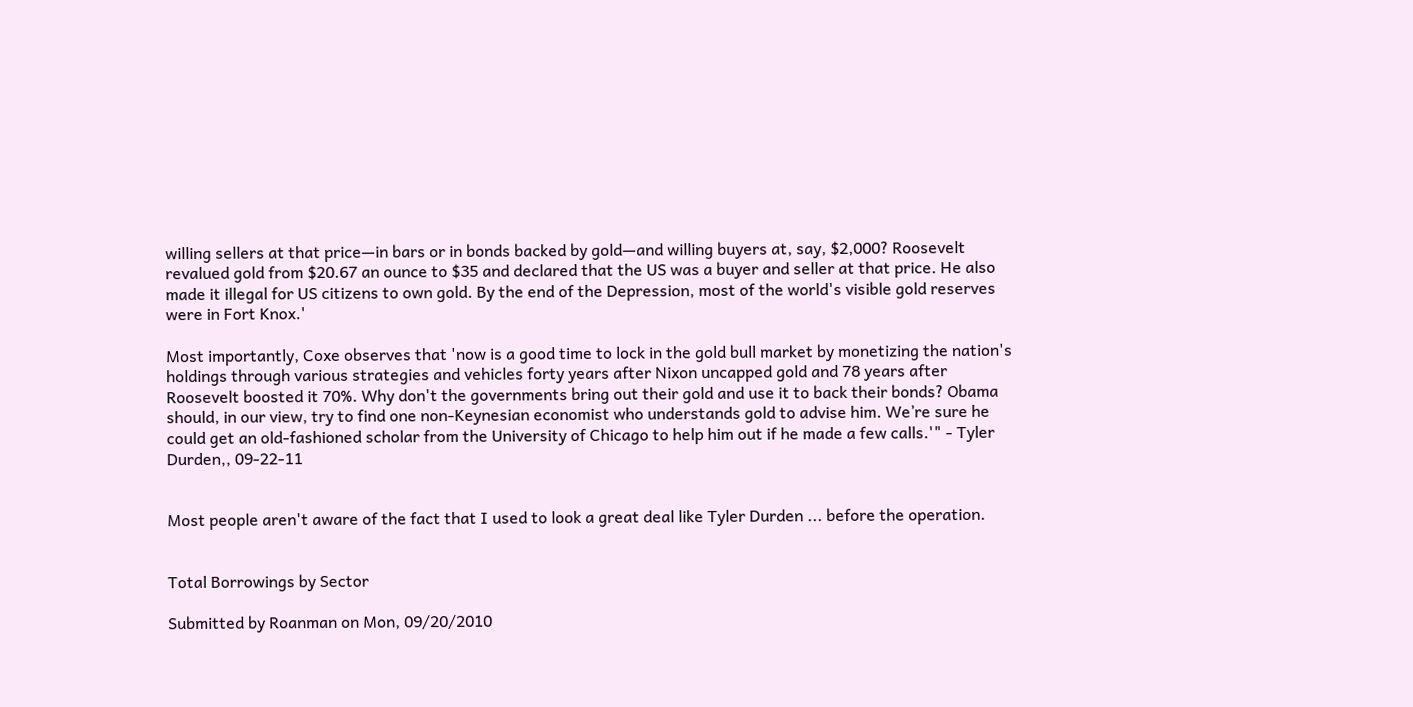willing sellers at that price—in bars or in bonds backed by gold—and willing buyers at, say, $2,000? Roosevelt revalued gold from $20.67 an ounce to $35 and declared that the US was a buyer and seller at that price. He also made it illegal for US citizens to own gold. By the end of the Depression, most of the world's visible gold reserves were in Fort Knox.'

Most importantly, Coxe observes that 'now is a good time to lock in the gold bull market by monetizing the nation's holdings through various strategies and vehicles forty years after Nixon uncapped gold and 78 years after Roosevelt boosted it 70%. Why don't the governments bring out their gold and use it to back their bonds? Obama should, in our view, try to find one non-Keynesian economist who understands gold to advise him. We’re sure he could get an old-fashioned scholar from the University of Chicago to help him out if he made a few calls.'" - Tyler Durden,, 09-22-11


Most people aren't aware of the fact that I used to look a great deal like Tyler Durden ... before the operation.


Total Borrowings by Sector

Submitted by Roanman on Mon, 09/20/2010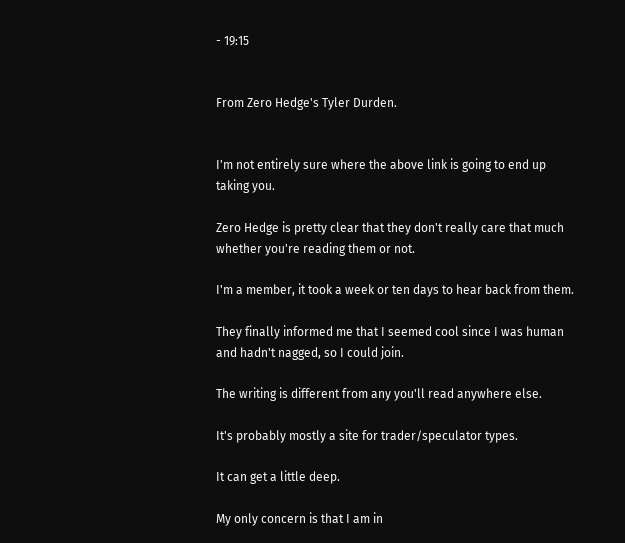- 19:15


From Zero Hedge's Tyler Durden.


I'm not entirely sure where the above link is going to end up taking you.

Zero Hedge is pretty clear that they don't really care that much whether you're reading them or not.

I'm a member, it took a week or ten days to hear back from them.

They finally informed me that I seemed cool since I was human and hadn't nagged, so I could join.

The writing is different from any you'll read anywhere else.

It's probably mostly a site for trader/speculator types.

It can get a little deep.

My only concern is that I am in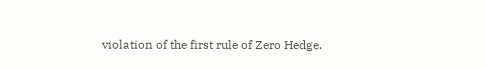violation of the first rule of Zero Hedge.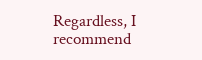Regardless, I recommend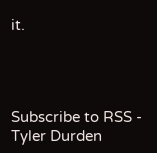it.




Subscribe to RSS - Tyler Durden